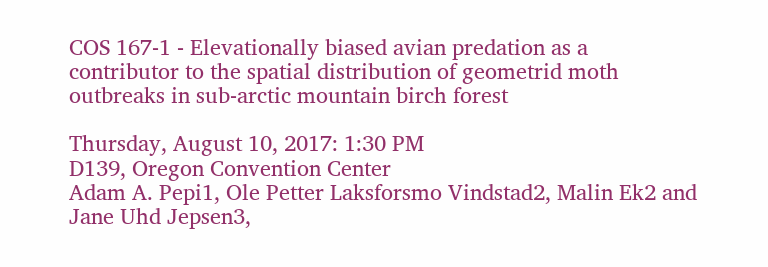COS 167-1 - Elevationally biased avian predation as a contributor to the spatial distribution of geometrid moth outbreaks in sub-arctic mountain birch forest

Thursday, August 10, 2017: 1:30 PM
D139, Oregon Convention Center
Adam A. Pepi1, Ole Petter Laksforsmo Vindstad2, Malin Ek2 and Jane Uhd Jepsen3,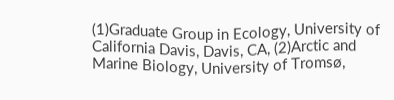(1)Graduate Group in Ecology, University of California Davis, Davis, CA, (2)Arctic and Marine Biology, University of Tromsø,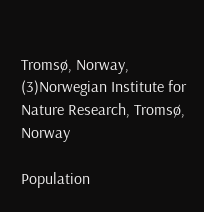Tromsø, Norway, (3)Norwegian Institute for Nature Research, Tromsø, Norway

Population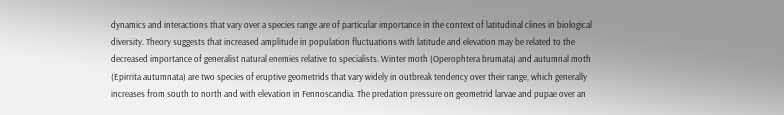dynamics and interactions that vary over a species range are of particular importance in the context of latitudinal clines in biological diversity. Theory suggests that increased amplitude in population fluctuations with latitude and elevation may be related to the decreased importance of generalist natural enemies relative to specialists. Winter moth (Operophtera brumata) and autumnal moth (Epirrita autumnata) are two species of eruptive geometrids that vary widely in outbreak tendency over their range, which generally increases from south to north and with elevation in Fennoscandia. The predation pressure on geometrid larvae and pupae over an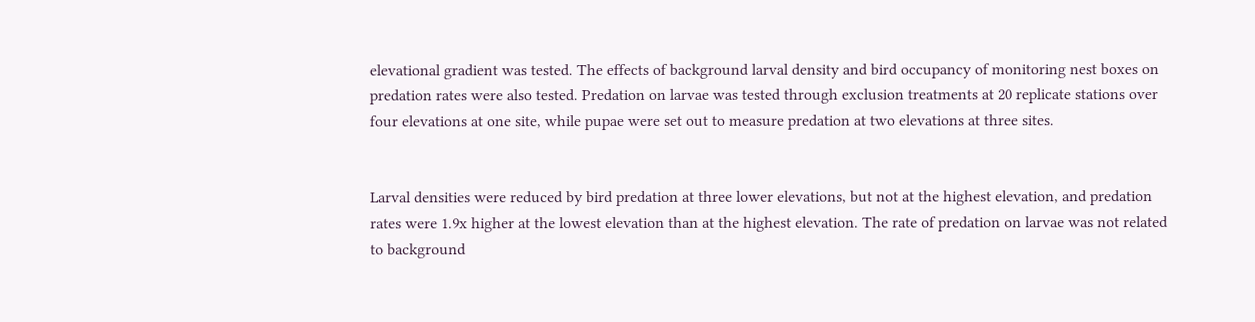elevational gradient was tested. The effects of background larval density and bird occupancy of monitoring nest boxes on predation rates were also tested. Predation on larvae was tested through exclusion treatments at 20 replicate stations over four elevations at one site, while pupae were set out to measure predation at two elevations at three sites.


Larval densities were reduced by bird predation at three lower elevations, but not at the highest elevation, and predation rates were 1.9x higher at the lowest elevation than at the highest elevation. The rate of predation on larvae was not related to background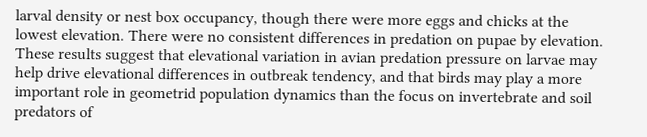larval density or nest box occupancy, though there were more eggs and chicks at the lowest elevation. There were no consistent differences in predation on pupae by elevation. These results suggest that elevational variation in avian predation pressure on larvae may help drive elevational differences in outbreak tendency, and that birds may play a more important role in geometrid population dynamics than the focus on invertebrate and soil predators of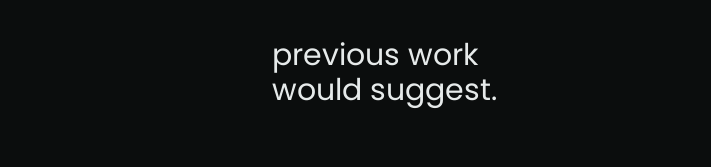previous work would suggest.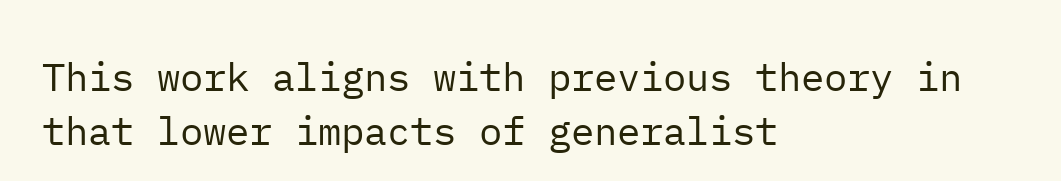This work aligns with previous theory in that lower impacts of generalist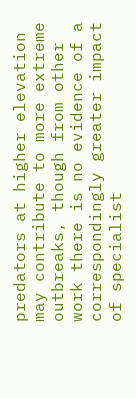predators at higher elevation may contribute to more extreme outbreaks, though from other work there is no evidence of a correspondingly greater impact of specialist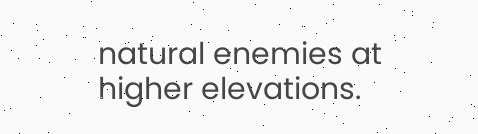natural enemies at higher elevations.